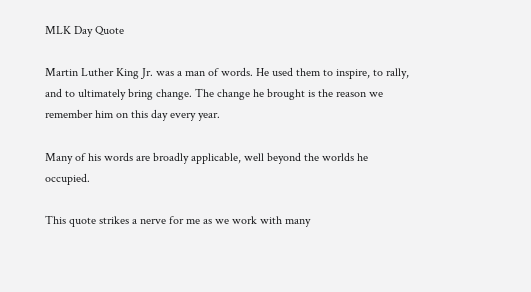MLK Day Quote

Martin Luther King Jr. was a man of words. He used them to inspire, to rally, and to ultimately bring change. The change he brought is the reason we remember him on this day every year.

Many of his words are broadly applicable, well beyond the worlds he occupied.

This quote strikes a nerve for me as we work with many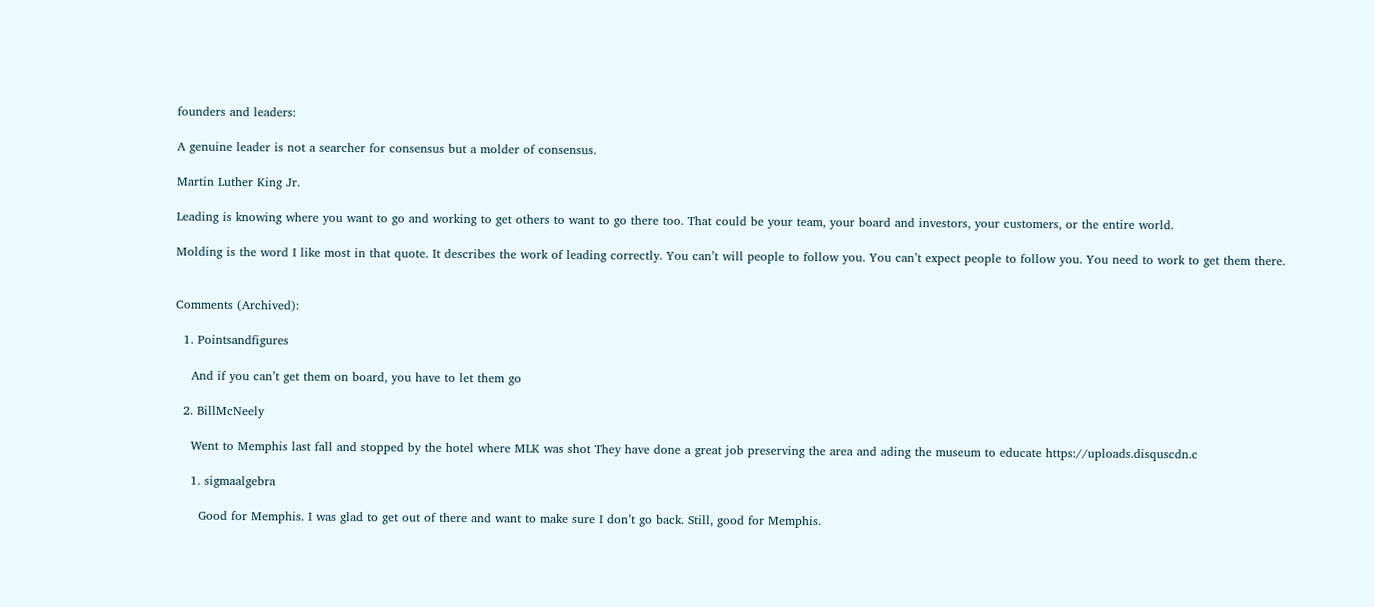founders and leaders:

A genuine leader is not a searcher for consensus but a molder of consensus.

Martin Luther King Jr.

Leading is knowing where you want to go and working to get others to want to go there too. That could be your team, your board and investors, your customers, or the entire world.

Molding is the word I like most in that quote. It describes the work of leading correctly. You can’t will people to follow you. You can’t expect people to follow you. You need to work to get them there.


Comments (Archived):

  1. Pointsandfigures

    And if you can’t get them on board, you have to let them go

  2. BillMcNeely

    Went to Memphis last fall and stopped by the hotel where MLK was shot They have done a great job preserving the area and ading the museum to educate https://uploads.disquscdn.c

    1. sigmaalgebra

      Good for Memphis. I was glad to get out of there and want to make sure I don’t go back. Still, good for Memphis.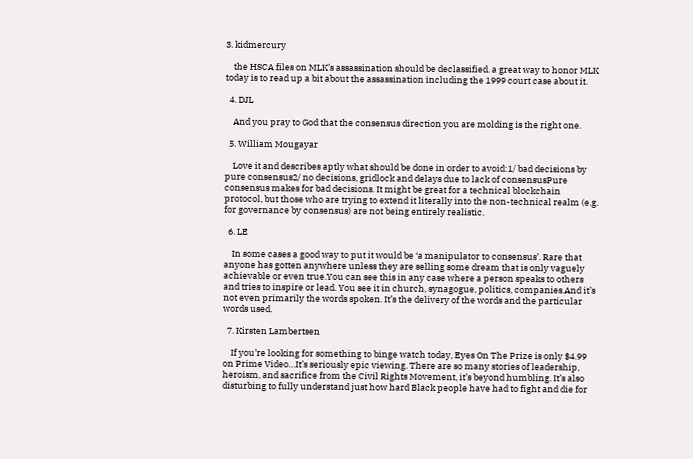3. kidmercury

    the HSCA files on MLK’s assassination should be declassified. a great way to honor MLK today is to read up a bit about the assassination including the 1999 court case about it.

  4. DJL

    And you pray to God that the consensus direction you are molding is the right one.

  5. William Mougayar

    Love it and describes aptly what should be done in order to avoid:1/ bad decisions by pure consensus2/ no decisions, gridlock and delays due to lack of consensusPure consensus makes for bad decisions. It might be great for a technical blockchain protocol, but those who are trying to extend it literally into the non-technical realm (e.g. for governance by consensus) are not being entirely realistic.

  6. LE

    In some cases a good way to put it would be ‘a manipulator to consensus’. Rare that anyone has gotten anywhere unless they are selling some dream that is only vaguely achievable or even true.You can see this in any case where a person speaks to others and tries to inspire or lead. You see it in church, synagogue, politics, companies.And it’s not even primarily the words spoken. It’s the delivery of the words and the particular words used.

  7. Kirsten Lambertsen

    If you’re looking for something to binge watch today, Eyes On The Prize is only $4.99 on Prime Video…It’s seriously epic viewing. There are so many stories of leadership, heroism, and sacrifice from the Civil Rights Movement, it’s beyond humbling. It’s also disturbing to fully understand just how hard Black people have had to fight and die for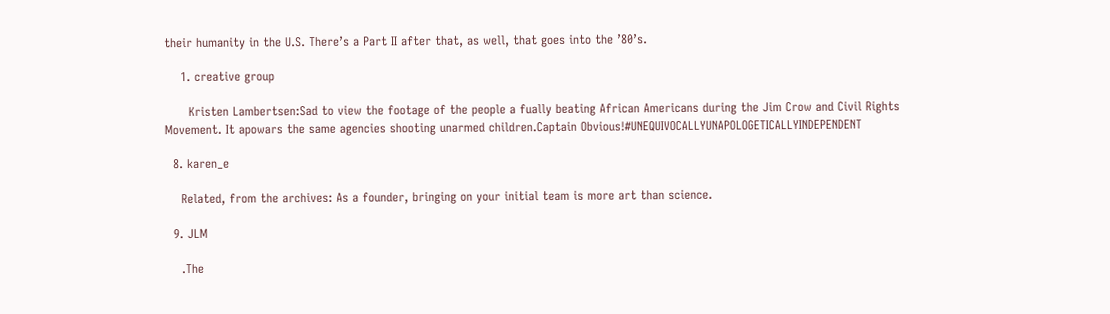their humanity in the U.S. There’s a Part II after that, as well, that goes into the ’80’s.

    1. creative group

      Kristen Lambertsen:Sad to view the footage of the people a fually beating African Americans during the Jim Crow and Civil Rights Movement. It apowars the same agencies shooting unarmed children.Captain Obvious!#UNEQUIVOCALLYUNAPOLOGETICALLYINDEPENDENT

  8. karen_e

    Related, from the archives: As a founder, bringing on your initial team is more art than science.

  9. JLM

    .The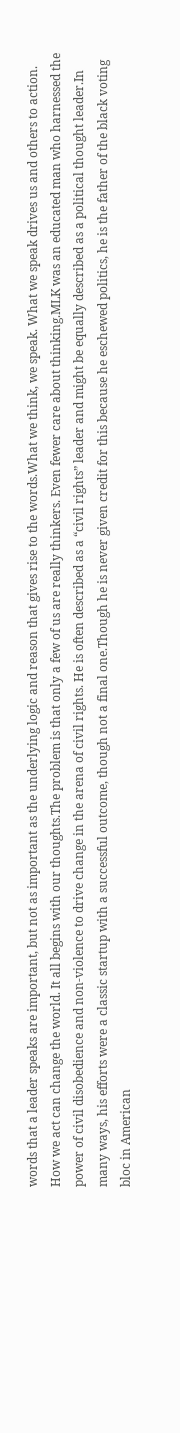words that a leader speaks are important, but not as important as the underlying logic and reason that gives rise to the words.What we think, we speak. What we speak drives us and others to action. How we act can change the world. It all begins with our thoughts.The problem is that only a few of us are really thinkers. Even fewer care about thinking.MLK was an educated man who harnessed the power of civil disobedience and non-violence to drive change in the arena of civil rights. He is often described as a “civil rights” leader and might be equally described as a political thought leader.In many ways, his efforts were a classic startup with a successful outcome, though not a final one.Though he is never given credit for this because he eschewed politics, he is the father of the black voting bloc in American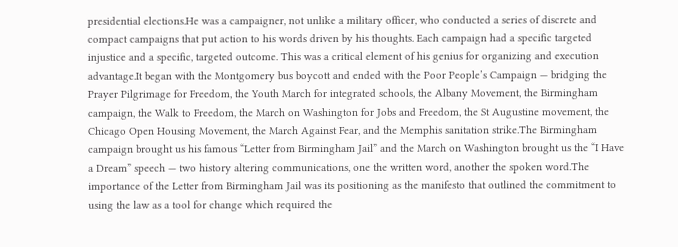presidential elections.He was a campaigner, not unlike a military officer, who conducted a series of discrete and compact campaigns that put action to his words driven by his thoughts. Each campaign had a specific targeted injustice and a specific, targeted outcome. This was a critical element of his genius for organizing and execution advantage.It began with the Montgomery bus boycott and ended with the Poor People’s Campaign — bridging the Prayer Pilgrimage for Freedom, the Youth March for integrated schools, the Albany Movement, the Birmingham campaign, the Walk to Freedom, the March on Washington for Jobs and Freedom, the St Augustine movement, the Chicago Open Housing Movement, the March Against Fear, and the Memphis sanitation strike.The Birmingham campaign brought us his famous “Letter from Birmingham Jail” and the March on Washington brought us the “I Have a Dream” speech — two history altering communications, one the written word, another the spoken word.The importance of the Letter from Birmingham Jail was its positioning as the manifesto that outlined the commitment to using the law as a tool for change which required the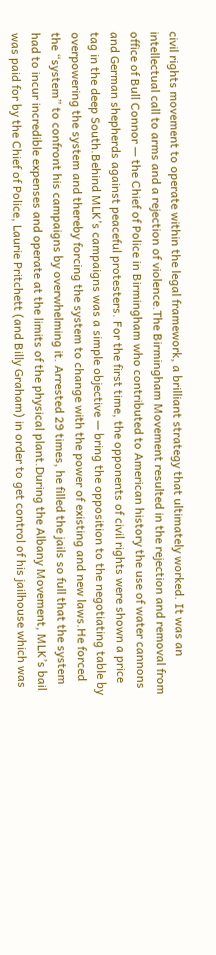civil rights movement to operate within the legal framework, a brilliant strategy that ultimately worked. It was an intellectual call to arms and a rejection of violence.The Birmingham Movement resulted in the rejection and removal from office of Bull Connor — the Chief of Police in Birmingham who contributed to American history the use of water cannons and German shepherds against peaceful protesters. For the first time, the opponents of civil rights were shown a price tag in the deep South.Behind MLK’s campaigns was a simple objective — bring the opposition to the negotiating table by overpowering the system and thereby forcing the system to change with the power of existing and new laws.He forced the “system” to confront his campaigns by overwhelming it. Arrested 29 times, he filled the jails so full that the system had to incur incredible expenses and operate at the limits of the physical plant.During the Albany Movement, MLK’s bail was paid for by the Chief of Police, Laurie Pritchett (and Billy Graham) in order to get control of his jailhouse which was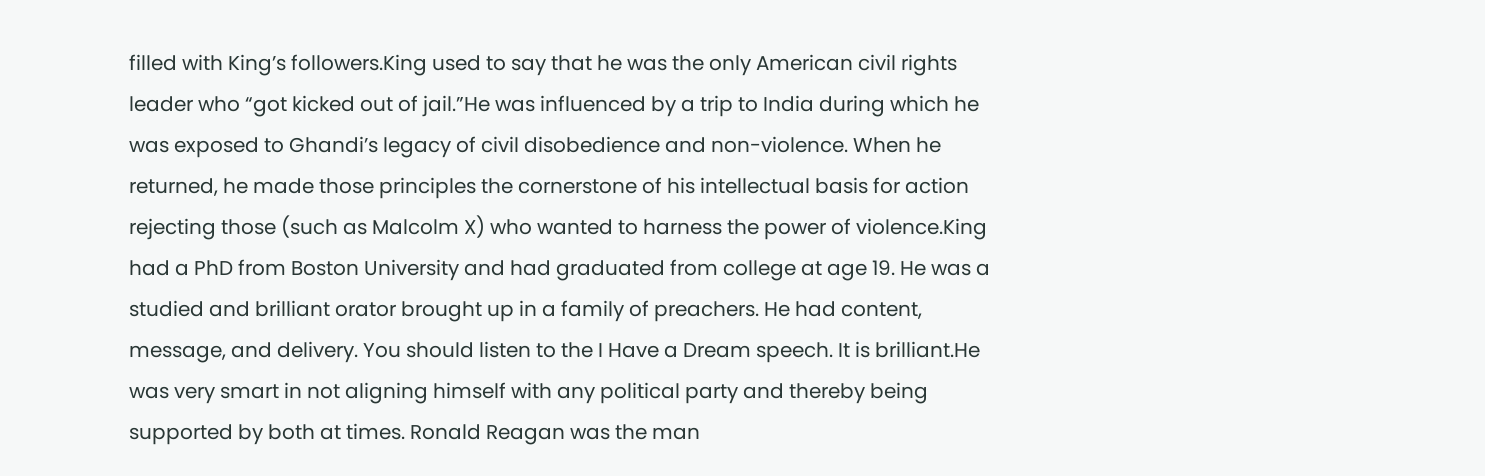filled with King’s followers.King used to say that he was the only American civil rights leader who “got kicked out of jail.”He was influenced by a trip to India during which he was exposed to Ghandi’s legacy of civil disobedience and non-violence. When he returned, he made those principles the cornerstone of his intellectual basis for action rejecting those (such as Malcolm X) who wanted to harness the power of violence.King had a PhD from Boston University and had graduated from college at age 19. He was a studied and brilliant orator brought up in a family of preachers. He had content, message, and delivery. You should listen to the I Have a Dream speech. It is brilliant.He was very smart in not aligning himself with any political party and thereby being supported by both at times. Ronald Reagan was the man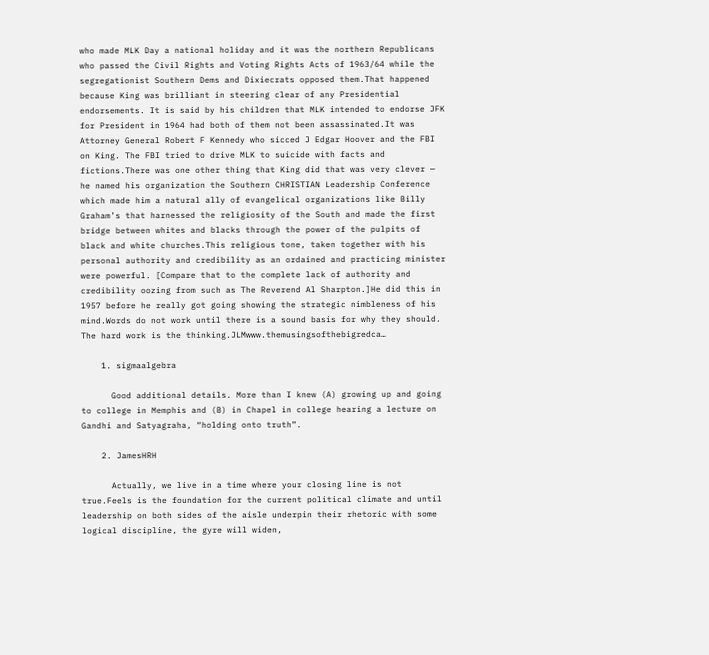who made MLK Day a national holiday and it was the northern Republicans who passed the Civil Rights and Voting Rights Acts of 1963/64 while the segregationist Southern Dems and Dixiecrats opposed them.That happened because King was brilliant in steering clear of any Presidential endorsements. It is said by his children that MLK intended to endorse JFK for President in 1964 had both of them not been assassinated.It was Attorney General Robert F Kennedy who sicced J Edgar Hoover and the FBI on King. The FBI tried to drive MLK to suicide with facts and fictions.There was one other thing that King did that was very clever — he named his organization the Southern CHRISTIAN Leadership Conference which made him a natural ally of evangelical organizations like Billy Graham’s that harnessed the religiosity of the South and made the first bridge between whites and blacks through the power of the pulpits of black and white churches.This religious tone, taken together with his personal authority and credibility as an ordained and practicing minister were powerful. [Compare that to the complete lack of authority and credibility oozing from such as The Reverend Al Sharpton.]He did this in 1957 before he really got going showing the strategic nimbleness of his mind.Words do not work until there is a sound basis for why they should. The hard work is the thinking.JLMwww.themusingsofthebigredca…

    1. sigmaalgebra

      Good additional details. More than I knew (A) growing up and going to college in Memphis and (B) in Chapel in college hearing a lecture on Gandhi and Satyagraha, “holding onto truth”.

    2. JamesHRH

      Actually, we live in a time where your closing line is not true.Feels is the foundation for the current political climate and until leadership on both sides of the aisle underpin their rhetoric with some logical discipline, the gyre will widen,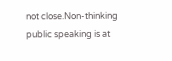not close.Non-thinking public speaking is at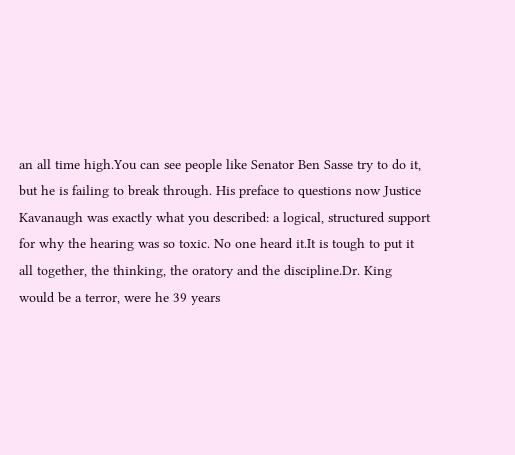an all time high.You can see people like Senator Ben Sasse try to do it, but he is failing to break through. His preface to questions now Justice Kavanaugh was exactly what you described: a logical, structured support for why the hearing was so toxic. No one heard it.It is tough to put it all together, the thinking, the oratory and the discipline.Dr. King would be a terror, were he 39 years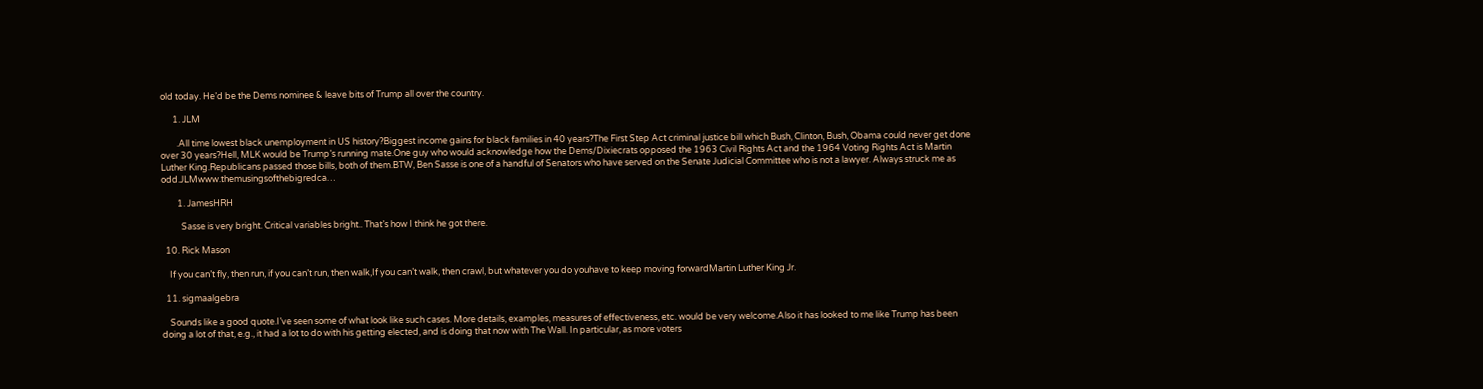old today. He’d be the Dems nominee & leave bits of Trump all over the country.

      1. JLM

        .All time lowest black unemployment in US history?Biggest income gains for black families in 40 years?The First Step Act criminal justice bill which Bush, Clinton, Bush, Obama could never get done over 30 years?Hell, MLK would be Trump’s running mate.One guy who would acknowledge how the Dems/Dixiecrats opposed the 1963 Civil Rights Act and the 1964 Voting Rights Act is Martin Luther King.Republicans passed those bills, both of them.BTW, Ben Sasse is one of a handful of Senators who have served on the Senate Judicial Committee who is not a lawyer. Always struck me as odd.JLMwww.themusingsofthebigredca…

        1. JamesHRH

          Sasse is very bright. Critical variables bright.. That’s how I think he got there.

  10. Rick Mason

    If you can’t fly, then run, if you can’t run, then walk,If you can’t walk, then crawl, but whatever you do youhave to keep moving forwardMartin Luther King Jr.

  11. sigmaalgebra

    Sounds like a good quote.I’ve seen some of what look like such cases. More details, examples, measures of effectiveness, etc. would be very welcome.Also it has looked to me like Trump has been doing a lot of that, e.g., it had a lot to do with his getting elected, and is doing that now with The Wall. In particular, as more voters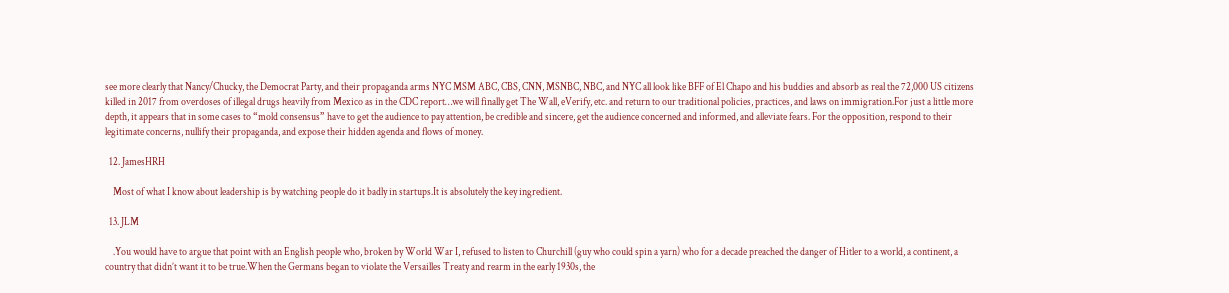see more clearly that Nancy/Chucky, the Democrat Party, and their propaganda arms NYC MSM ABC, CBS, CNN, MSNBC, NBC, and NYC all look like BFF of El Chapo and his buddies and absorb as real the 72,000 US citizens killed in 2017 from overdoses of illegal drugs heavily from Mexico as in the CDC report…we will finally get The Wall, eVerify, etc. and return to our traditional policies, practices, and laws on immigration.For just a little more depth, it appears that in some cases to “mold consensus” have to get the audience to pay attention, be credible and sincere, get the audience concerned and informed, and alleviate fears. For the opposition, respond to their legitimate concerns, nullify their propaganda, and expose their hidden agenda and flows of money.

  12. JamesHRH

    Most of what I know about leadership is by watching people do it badly in startups.It is absolutely the key ingredient.

  13. JLM

    .You would have to argue that point with an English people who, broken by World War I, refused to listen to Churchill (guy who could spin a yarn) who for a decade preached the danger of Hitler to a world, a continent, a country that didn’t want it to be true.When the Germans began to violate the Versailles Treaty and rearm in the early 1930s, the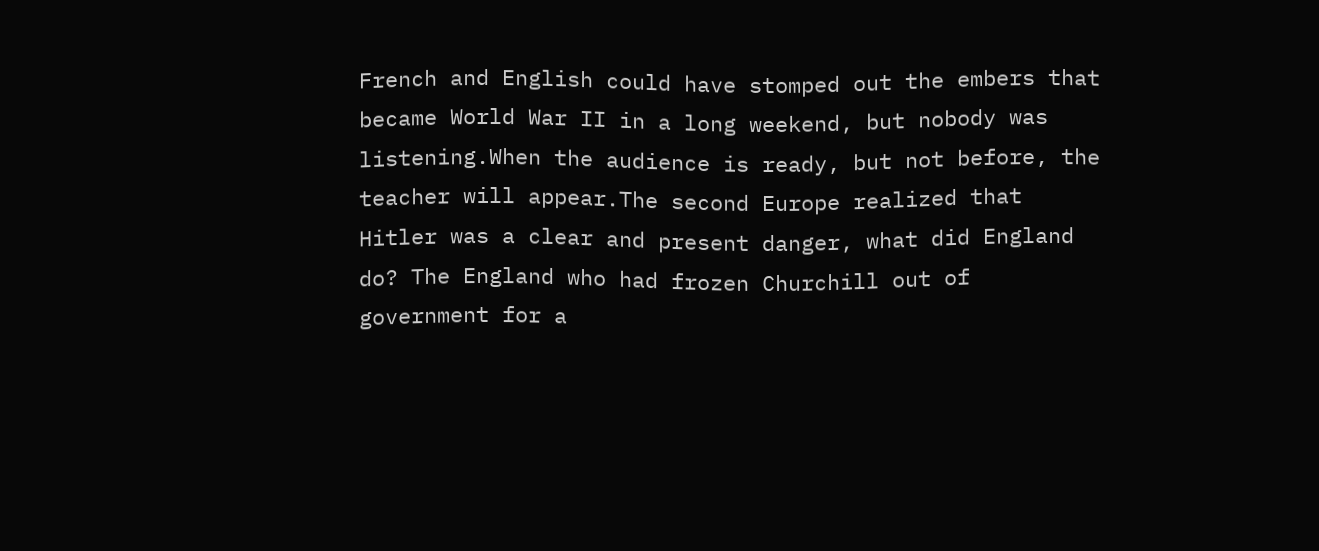French and English could have stomped out the embers that became World War II in a long weekend, but nobody was listening.When the audience is ready, but not before, the teacher will appear.The second Europe realized that Hitler was a clear and present danger, what did England do? The England who had frozen Churchill out of government for a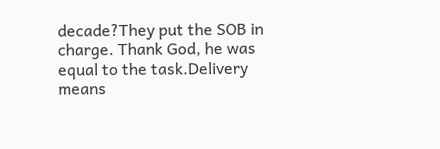decade?They put the SOB in charge. Thank God, he was equal to the task.Delivery means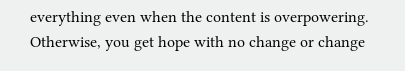everything even when the content is overpowering. Otherwise, you get hope with no change or change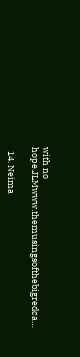with no hope.JLMwww.themusingsofthebigredca…

  14. Neima